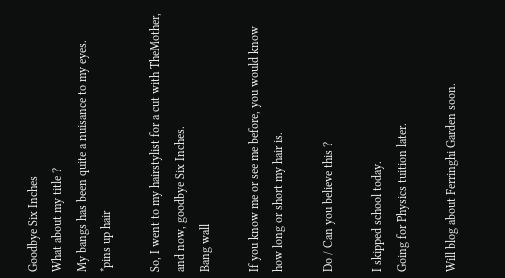Goodbye Six Inches
What about my title ?
My bangs has been quite a nuisance to my eyes.
*pins up hair

So, I went to my hairstylist for a cut with TheMother, and now, goodbye Six Inches.
Bang wall

If you know me or see me before, you would know how long or short my hair is.

Do / Can you believe this ?

I skipped school today.
Going for Physics tuition later.

Will blog about Ferringhi Garden soon.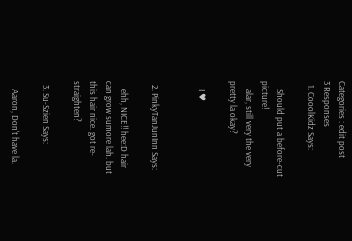Categories : edit post
3 Responses
  1. CooolKidz Says:

    Should put a before-cut picture!
    alar, still very the very pretty la okay?

    I ♥


  2. PinkyTanJunInn Says:

    ehh, NICE!! hee:D hair can grow sumore lah. but this hair nice. got re-straighten?

  3. Su-Szien Says:

    Aaron, Don't have la.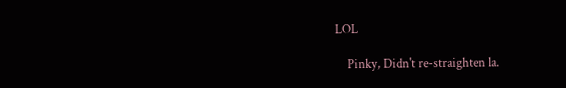LOL

    Pinky, Didn't re-straighten la.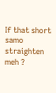If that short samo straighten meh ?